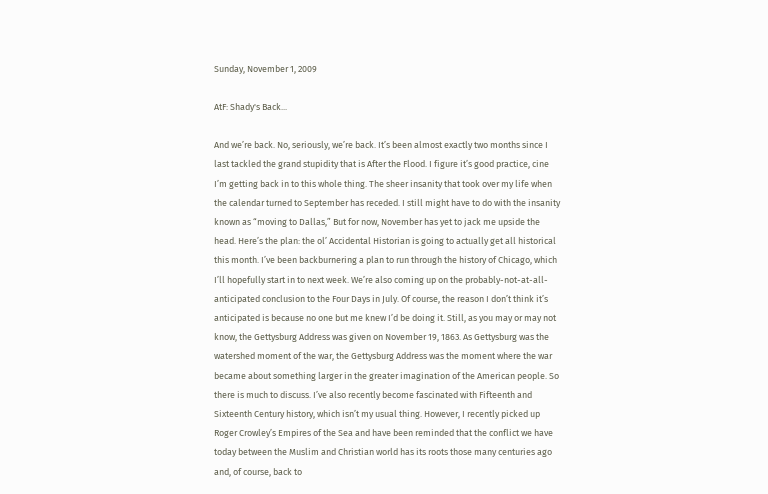Sunday, November 1, 2009

AtF: Shady's Back...

And we’re back. No, seriously, we’re back. It’s been almost exactly two months since I last tackled the grand stupidity that is After the Flood. I figure it’s good practice, cine I’m getting back in to this whole thing. The sheer insanity that took over my life when the calendar turned to September has receded. I still might have to do with the insanity known as “moving to Dallas,” But for now, November has yet to jack me upside the head. Here’s the plan: the ol’ Accidental Historian is going to actually get all historical this month. I’ve been backburnering a plan to run through the history of Chicago, which I’ll hopefully start in to next week. We’re also coming up on the probably-not-at-all-anticipated conclusion to the Four Days in July. Of course, the reason I don’t think it’s anticipated is because no one but me knew I’d be doing it. Still, as you may or may not know, the Gettysburg Address was given on November 19, 1863. As Gettysburg was the watershed moment of the war, the Gettysburg Address was the moment where the war became about something larger in the greater imagination of the American people. So there is much to discuss. I’ve also recently become fascinated with Fifteenth and Sixteenth Century history, which isn’t my usual thing. However, I recently picked up Roger Crowley’s Empires of the Sea and have been reminded that the conflict we have today between the Muslim and Christian world has its roots those many centuries ago and, of course, back to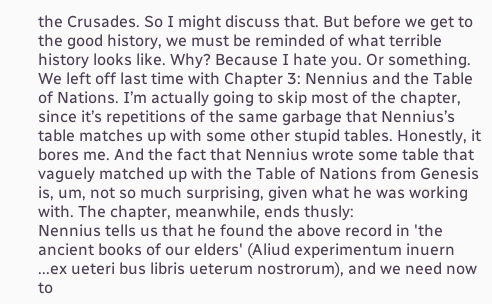the Crusades. So I might discuss that. But before we get to the good history, we must be reminded of what terrible history looks like. Why? Because I hate you. Or something. We left off last time with Chapter 3: Nennius and the Table of Nations. I’m actually going to skip most of the chapter, since it’s repetitions of the same garbage that Nennius’s table matches up with some other stupid tables. Honestly, it bores me. And the fact that Nennius wrote some table that vaguely matched up with the Table of Nations from Genesis is, um, not so much surprising, given what he was working with. The chapter, meanwhile, ends thusly:
Nennius tells us that he found the above record in 'the ancient books of our elders' (Aliud experimentum inuern ...ex ueteri bus libris ueterum nostrorum), and we need now to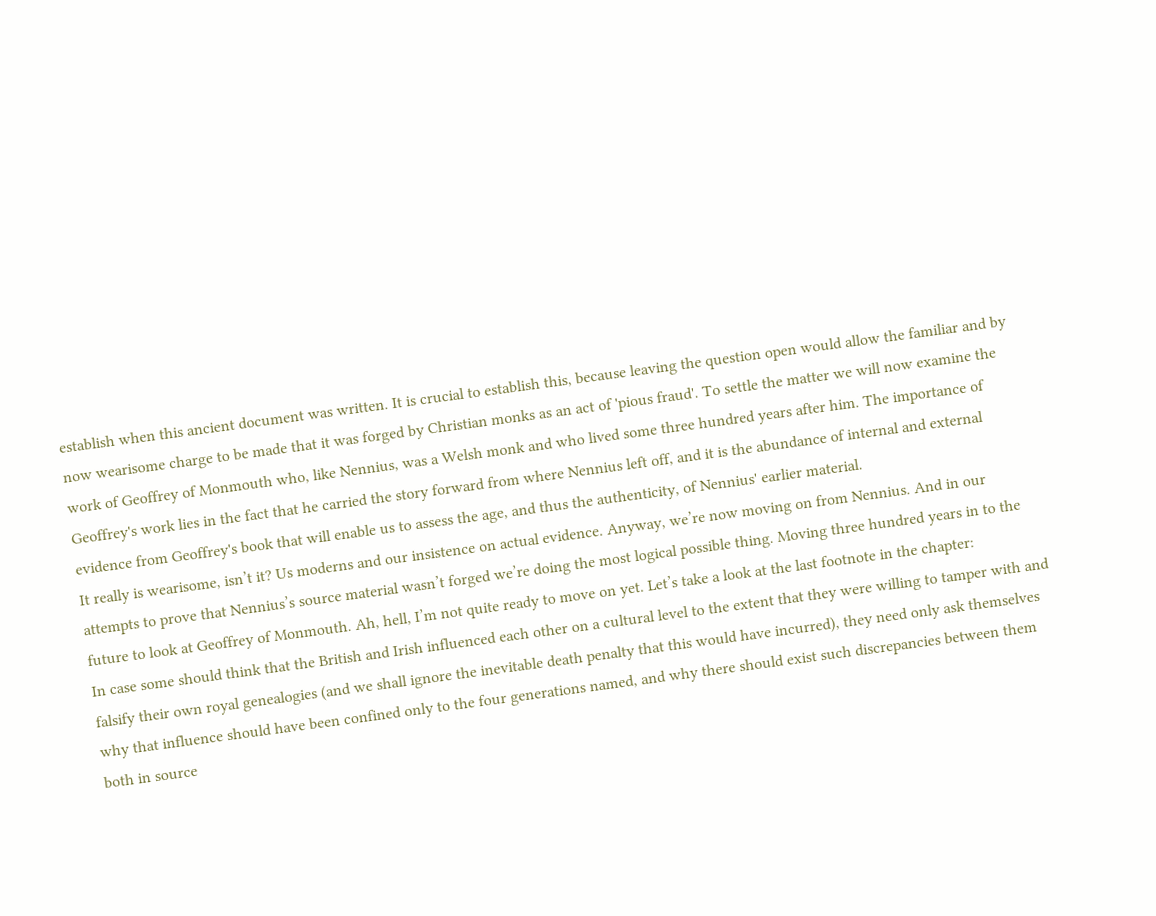establish when this ancient document was written. It is crucial to establish this, because leaving the question open would allow the familiar and by now wearisome charge to be made that it was forged by Christian monks as an act of 'pious fraud'. To settle the matter we will now examine the work of Geoffrey of Monmouth who, like Nennius, was a Welsh monk and who lived some three hundred years after him. The importance of Geoffrey's work lies in the fact that he carried the story forward from where Nennius left off, and it is the abundance of internal and external evidence from Geoffrey's book that will enable us to assess the age, and thus the authenticity, of Nennius' earlier material.
It really is wearisome, isn’t it? Us moderns and our insistence on actual evidence. Anyway, we’re now moving on from Nennius. And in our attempts to prove that Nennius’s source material wasn’t forged we’re doing the most logical possible thing. Moving three hundred years in to the future to look at Geoffrey of Monmouth. Ah, hell, I’m not quite ready to move on yet. Let’s take a look at the last footnote in the chapter:
In case some should think that the British and Irish influenced each other on a cultural level to the extent that they were willing to tamper with and falsify their own royal genealogies (and we shall ignore the inevitable death penalty that this would have incurred), they need only ask themselves why that influence should have been confined only to the four generations named, and why there should exist such discrepancies between them both in source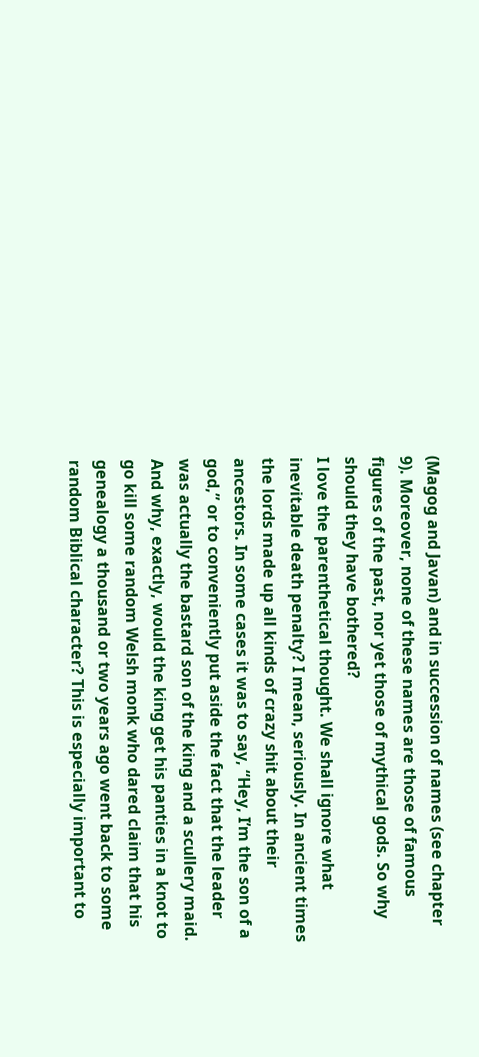(Magog and Javan) and in succession of names (see chapter 9). Moreover, none of these names are those of famous figures of the past, nor yet those of mythical gods. So why should they have bothered?
I love the parenthetical thought. We shall ignore what inevitable death penalty? I mean, seriously. In ancient times the lords made up all kinds of crazy shit about their ancestors. In some cases it was to say, “Hey, I’m the son of a god,” or to conveniently put aside the fact that the leader was actually the bastard son of the king and a scullery maid. And why, exactly, would the king get his panties in a knot to go kill some random Welsh monk who dared claim that his genealogy a thousand or two years ago went back to some random Biblical character? This is especially important to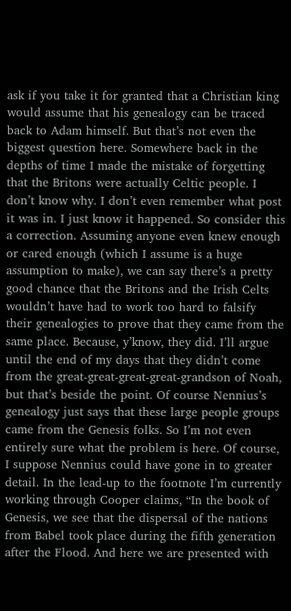ask if you take it for granted that a Christian king would assume that his genealogy can be traced back to Adam himself. But that’s not even the biggest question here. Somewhere back in the depths of time I made the mistake of forgetting that the Britons were actually Celtic people. I don’t know why. I don’t even remember what post it was in. I just know it happened. So consider this a correction. Assuming anyone even knew enough or cared enough (which I assume is a huge assumption to make), we can say there’s a pretty good chance that the Britons and the Irish Celts wouldn’t have had to work too hard to falsify their genealogies to prove that they came from the same place. Because, y’know, they did. I’ll argue until the end of my days that they didn’t come from the great-great-great-great-grandson of Noah, but that’s beside the point. Of course Nennius’s genealogy just says that these large people groups came from the Genesis folks. So I’m not even entirely sure what the problem is here. Of course, I suppose Nennius could have gone in to greater detail. In the lead-up to the footnote I’m currently working through Cooper claims, “In the book of Genesis, we see that the dispersal of the nations from Babel took place during the fifth generation after the Flood. And here we are presented with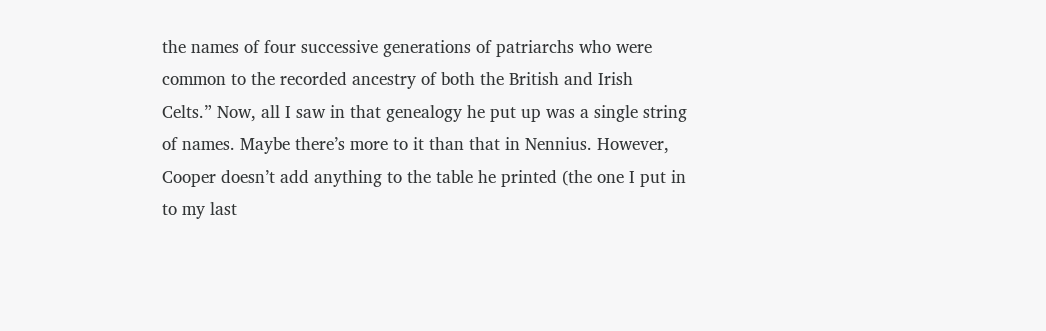the names of four successive generations of patriarchs who were common to the recorded ancestry of both the British and Irish Celts.” Now, all I saw in that genealogy he put up was a single string of names. Maybe there’s more to it than that in Nennius. However, Cooper doesn’t add anything to the table he printed (the one I put in to my last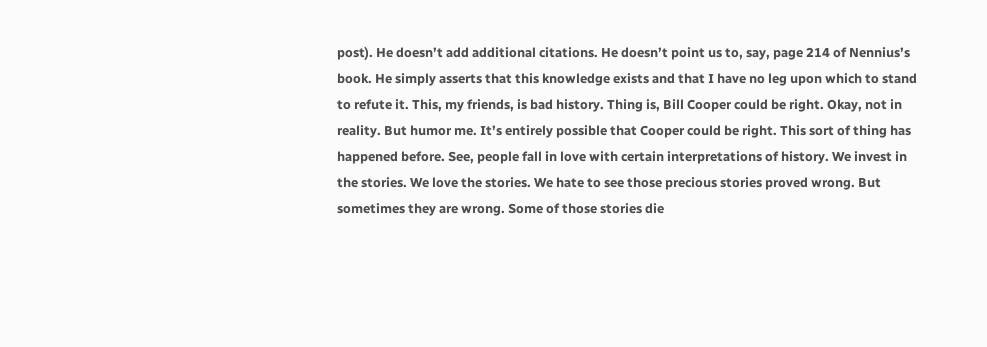post). He doesn’t add additional citations. He doesn’t point us to, say, page 214 of Nennius’s book. He simply asserts that this knowledge exists and that I have no leg upon which to stand to refute it. This, my friends, is bad history. Thing is, Bill Cooper could be right. Okay, not in reality. But humor me. It’s entirely possible that Cooper could be right. This sort of thing has happened before. See, people fall in love with certain interpretations of history. We invest in the stories. We love the stories. We hate to see those precious stories proved wrong. But sometimes they are wrong. Some of those stories die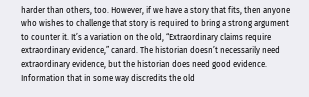harder than others, too. However, if we have a story that fits, then anyone who wishes to challenge that story is required to bring a strong argument to counter it. It’s a variation on the old, “Extraordinary claims require extraordinary evidence,” canard. The historian doesn’t necessarily need extraordinary evidence, but the historian does need good evidence. Information that in some way discredits the old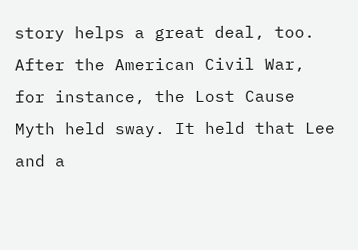story helps a great deal, too. After the American Civil War, for instance, the Lost Cause Myth held sway. It held that Lee and a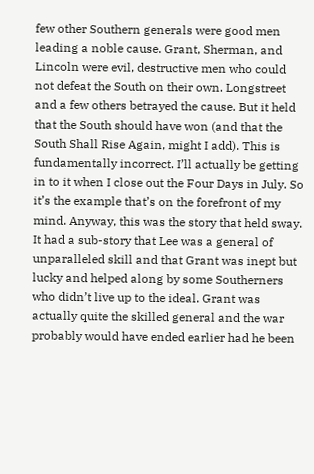few other Southern generals were good men leading a noble cause. Grant, Sherman, and Lincoln were evil, destructive men who could not defeat the South on their own. Longstreet and a few others betrayed the cause. But it held that the South should have won (and that the South Shall Rise Again, might I add). This is fundamentally incorrect. I’ll actually be getting in to it when I close out the Four Days in July. So it’s the example that’s on the forefront of my mind. Anyway, this was the story that held sway. It had a sub-story that Lee was a general of unparalleled skill and that Grant was inept but lucky and helped along by some Southerners who didn’t live up to the ideal. Grant was actually quite the skilled general and the war probably would have ended earlier had he been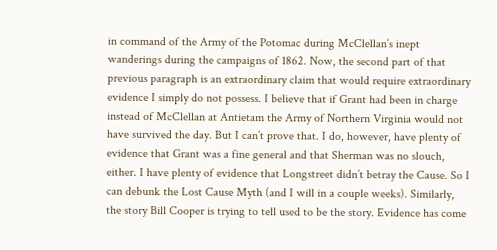in command of the Army of the Potomac during McClellan’s inept wanderings during the campaigns of 1862. Now, the second part of that previous paragraph is an extraordinary claim that would require extraordinary evidence I simply do not possess. I believe that if Grant had been in charge instead of McClellan at Antietam the Army of Northern Virginia would not have survived the day. But I can’t prove that. I do, however, have plenty of evidence that Grant was a fine general and that Sherman was no slouch, either. I have plenty of evidence that Longstreet didn’t betray the Cause. So I can debunk the Lost Cause Myth (and I will in a couple weeks). Similarly, the story Bill Cooper is trying to tell used to be the story. Evidence has come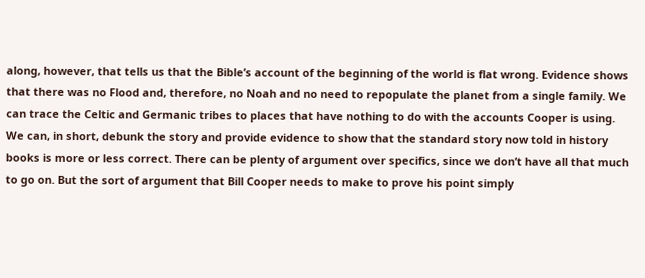along, however, that tells us that the Bible’s account of the beginning of the world is flat wrong. Evidence shows that there was no Flood and, therefore, no Noah and no need to repopulate the planet from a single family. We can trace the Celtic and Germanic tribes to places that have nothing to do with the accounts Cooper is using. We can, in short, debunk the story and provide evidence to show that the standard story now told in history books is more or less correct. There can be plenty of argument over specifics, since we don’t have all that much to go on. But the sort of argument that Bill Cooper needs to make to prove his point simply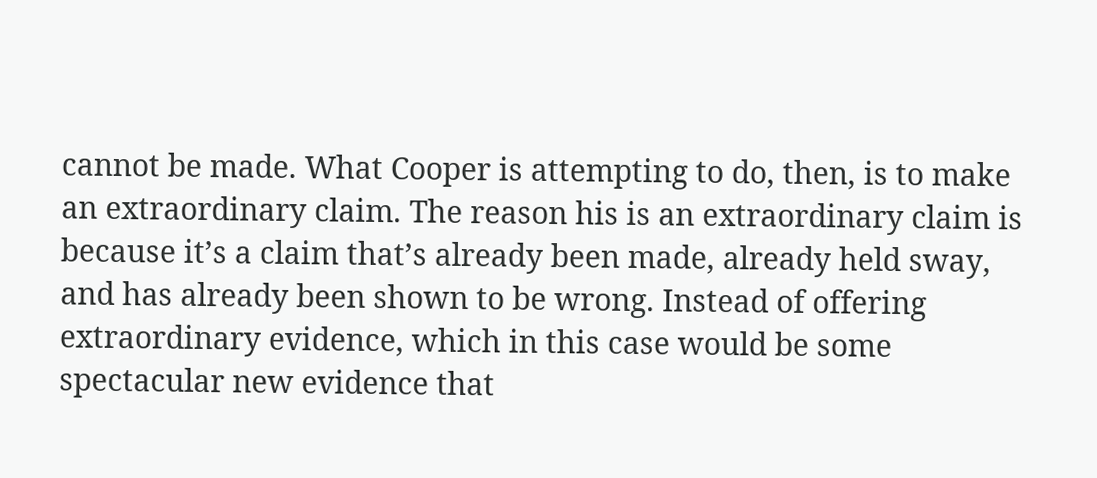cannot be made. What Cooper is attempting to do, then, is to make an extraordinary claim. The reason his is an extraordinary claim is because it’s a claim that’s already been made, already held sway, and has already been shown to be wrong. Instead of offering extraordinary evidence, which in this case would be some spectacular new evidence that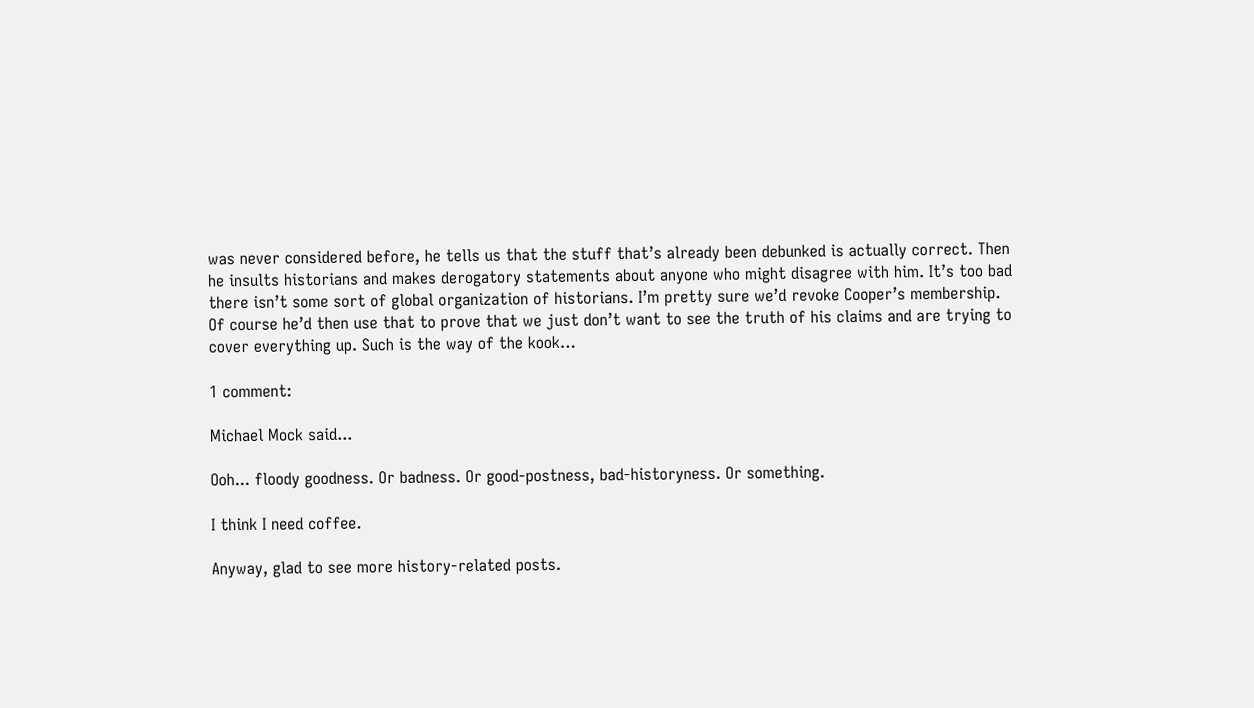was never considered before, he tells us that the stuff that’s already been debunked is actually correct. Then he insults historians and makes derogatory statements about anyone who might disagree with him. It’s too bad there isn’t some sort of global organization of historians. I’m pretty sure we’d revoke Cooper’s membership. Of course he’d then use that to prove that we just don’t want to see the truth of his claims and are trying to cover everything up. Such is the way of the kook…

1 comment:

Michael Mock said...

Ooh... floody goodness. Or badness. Or good-postness, bad-historyness. Or something.

I think I need coffee.

Anyway, glad to see more history-related posts.